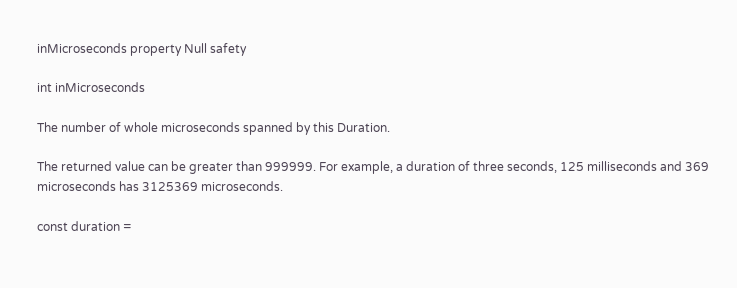inMicroseconds property Null safety

int inMicroseconds

The number of whole microseconds spanned by this Duration.

The returned value can be greater than 999999. For example, a duration of three seconds, 125 milliseconds and 369 microseconds has 3125369 microseconds.

const duration =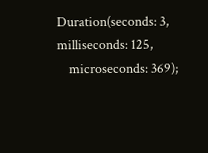Duration(seconds: 3, milliseconds: 125,
    microseconds: 369);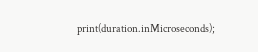print(duration.inMicroseconds);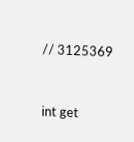// 3125369


int get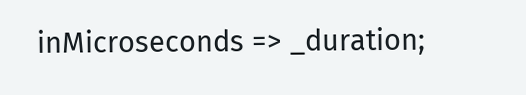inMicroseconds => _duration;